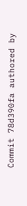Commit 78d390fa authored by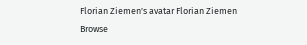Florian Ziemen's avatar Florian Ziemen
Browse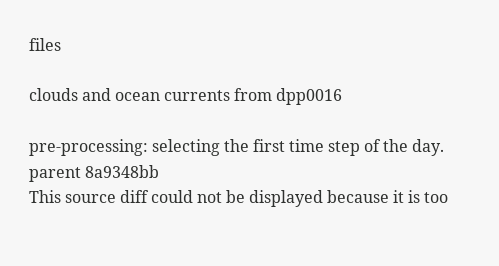files

clouds and ocean currents from dpp0016

pre-processing: selecting the first time step of the day.
parent 8a9348bb
This source diff could not be displayed because it is too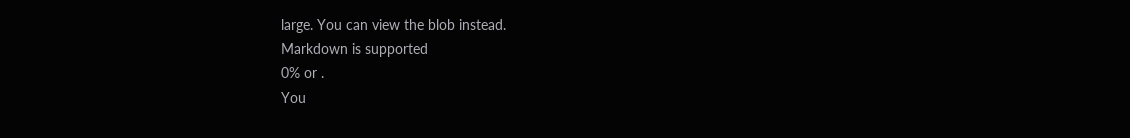large. You can view the blob instead.
Markdown is supported
0% or .
You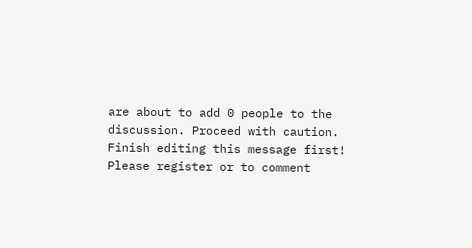are about to add 0 people to the discussion. Proceed with caution.
Finish editing this message first!
Please register or to comment